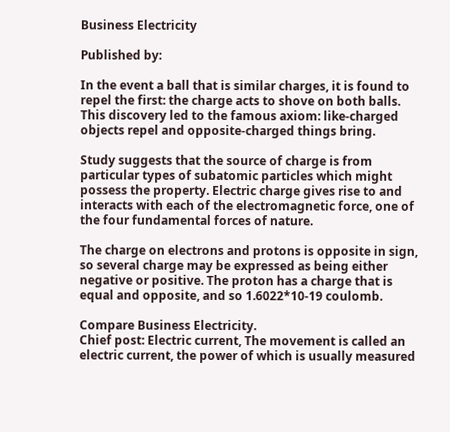Business Electricity

Published by:

In the event a ball that is similar charges, it is found to repel the first: the charge acts to shove on both balls. This discovery led to the famous axiom: like-charged objects repel and opposite-charged things bring.

Study suggests that the source of charge is from particular types of subatomic particles which might possess the property. Electric charge gives rise to and interacts with each of the electromagnetic force, one of the four fundamental forces of nature.

The charge on electrons and protons is opposite in sign, so several charge may be expressed as being either negative or positive. The proton has a charge that is equal and opposite, and so 1.6022*10-19 coulomb.

Compare Business Electricity.
Chief post: Electric current, The movement is called an electric current, the power of which is usually measured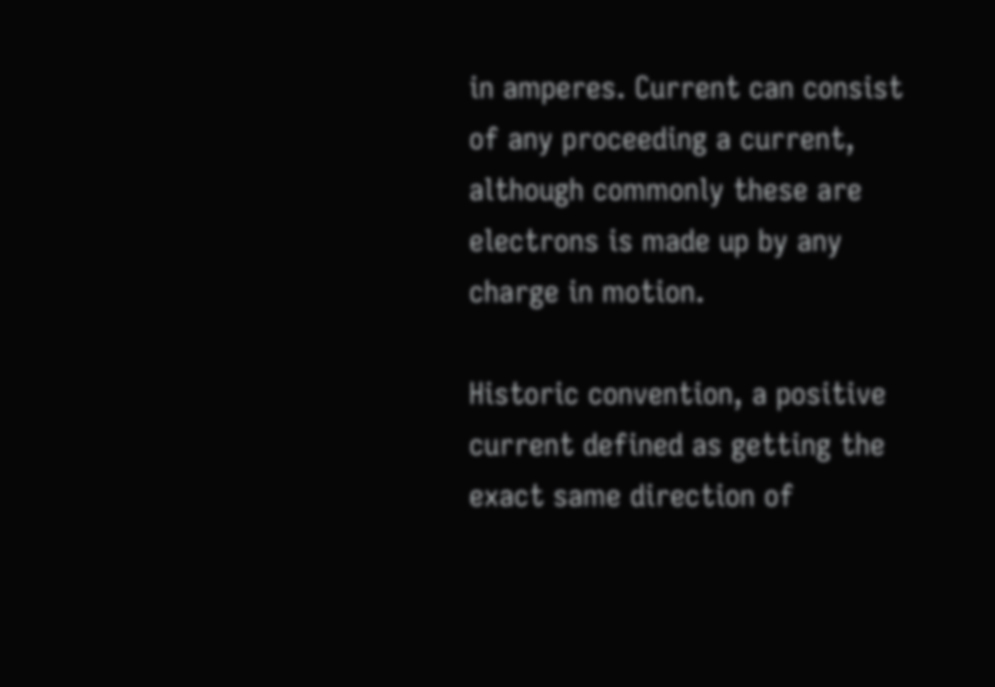in amperes. Current can consist of any proceeding a current, although commonly these are electrons is made up by any charge in motion.

Historic convention, a positive current defined as getting the exact same direction of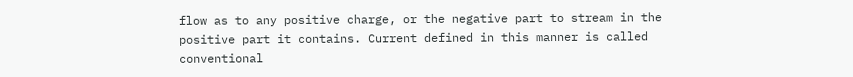flow as to any positive charge, or the negative part to stream in the positive part it contains. Current defined in this manner is called conventional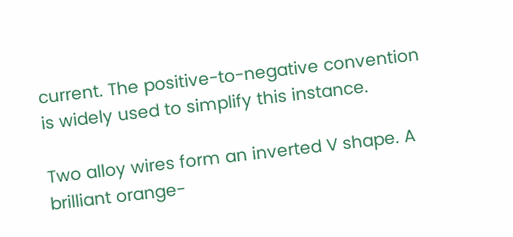current. The positive-to-negative convention is widely used to simplify this instance.

Two alloy wires form an inverted V shape. A brilliant orange-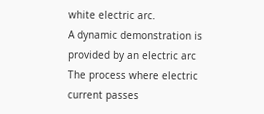white electric arc.
A dynamic demonstration is provided by an electric arc
The process where electric current passes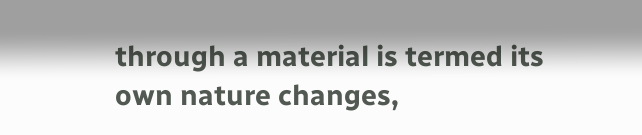through a material is termed its own nature changes,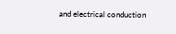and electrical conduction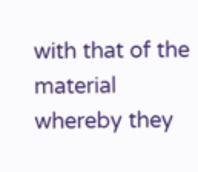with that of the material whereby they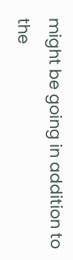might be going in addition to the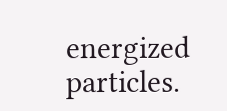energized particles.